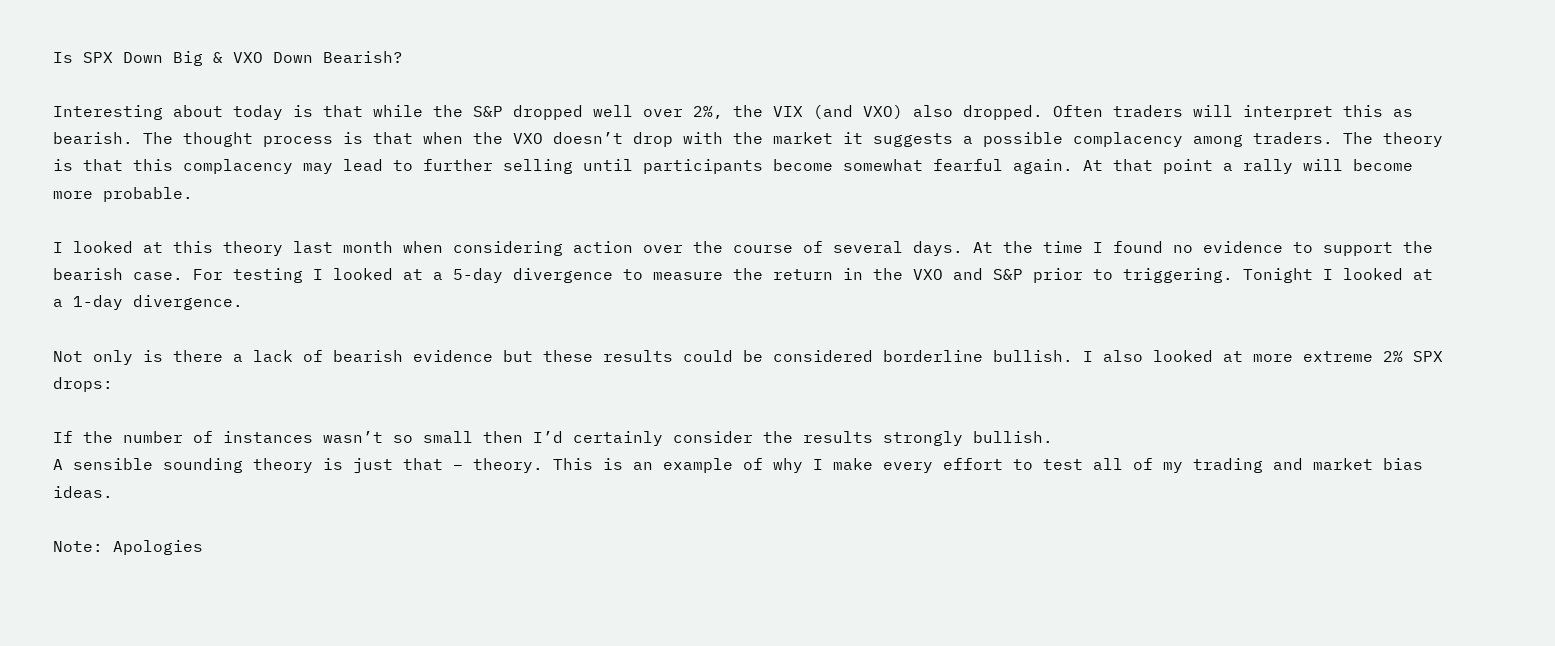Is SPX Down Big & VXO Down Bearish?

Interesting about today is that while the S&P dropped well over 2%, the VIX (and VXO) also dropped. Often traders will interpret this as bearish. The thought process is that when the VXO doesn’t drop with the market it suggests a possible complacency among traders. The theory is that this complacency may lead to further selling until participants become somewhat fearful again. At that point a rally will become more probable.

I looked at this theory last month when considering action over the course of several days. At the time I found no evidence to support the bearish case. For testing I looked at a 5-day divergence to measure the return in the VXO and S&P prior to triggering. Tonight I looked at a 1-day divergence.

Not only is there a lack of bearish evidence but these results could be considered borderline bullish. I also looked at more extreme 2% SPX drops:

If the number of instances wasn’t so small then I’d certainly consider the results strongly bullish.
A sensible sounding theory is just that – theory. This is an example of why I make every effort to test all of my trading and market bias ideas.

Note: Apologies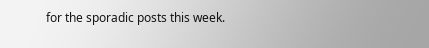for the sporadic posts this week.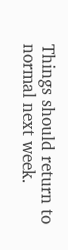Things should return to normal next week.